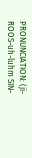PRONUNCIATION: (ji-ROOS-uh-luhm SIN-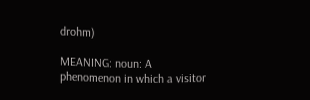drohm)

MEANING: noun: A phenomenon in which a visitor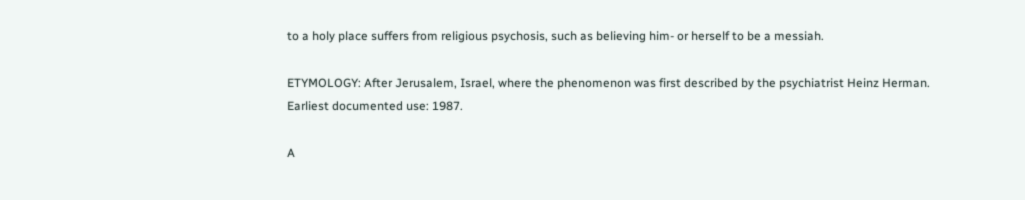to a holy place suffers from religious psychosis, such as believing him- or herself to be a messiah.

ETYMOLOGY: After Jerusalem, Israel, where the phenomenon was first described by the psychiatrist Heinz Herman. Earliest documented use: 1987.

A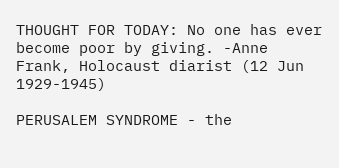THOUGHT FOR TODAY: No one has ever become poor by giving. -Anne Frank, Holocaust diarist (12 Jun 1929-1945)

PERUSALEM SYNDROME - the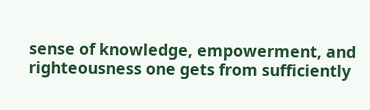sense of knowledge, empowerment, and righteousness one gets from sufficiently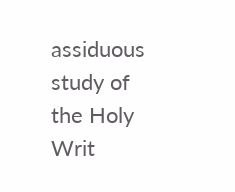assiduous study of the Holy Writ